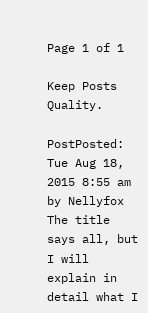Page 1 of 1

Keep Posts Quality.

PostPosted: Tue Aug 18, 2015 8:55 am
by Nellyfox
The title says all, but I will explain in detail what I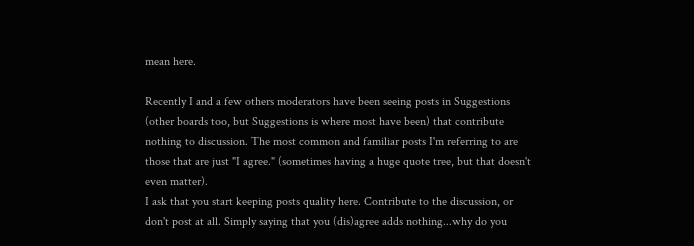mean here.

Recently I and a few others moderators have been seeing posts in Suggestions (other boards too, but Suggestions is where most have been) that contribute nothing to discussion. The most common and familiar posts I'm referring to are those that are just "I agree." (sometimes having a huge quote tree, but that doesn't even matter).
I ask that you start keeping posts quality here. Contribute to the discussion, or don't post at all. Simply saying that you (dis)agree adds nothing...why do you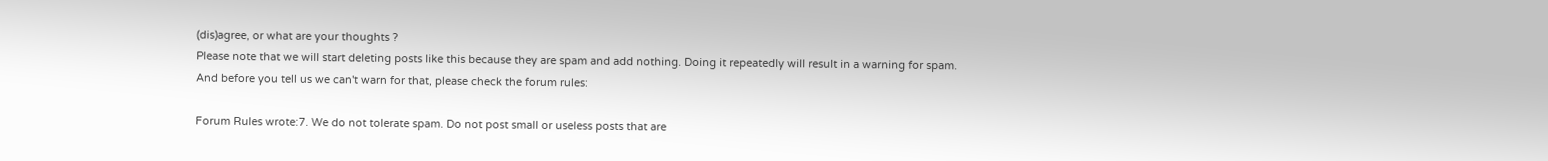(dis)agree, or what are your thoughts ?
Please note that we will start deleting posts like this because they are spam and add nothing. Doing it repeatedly will result in a warning for spam.
And before you tell us we can't warn for that, please check the forum rules:

Forum Rules wrote:7. We do not tolerate spam. Do not post small or useless posts that are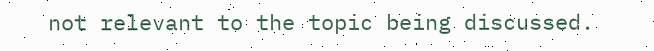not relevant to the topic being discussed.